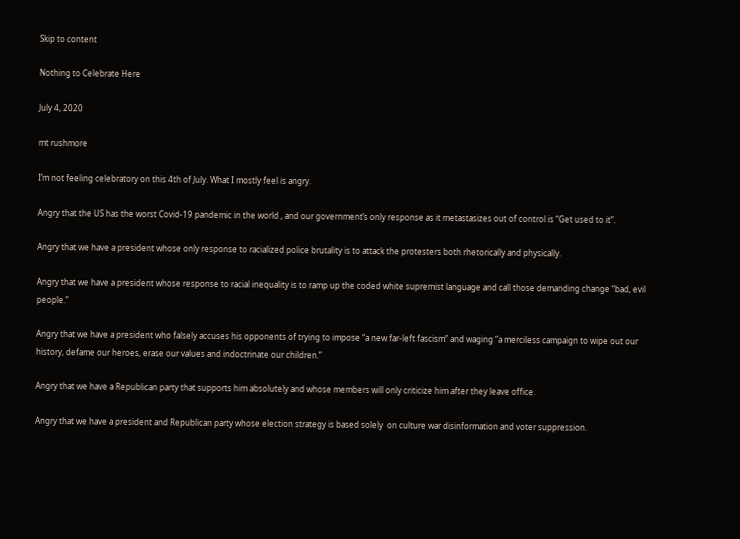Skip to content

Nothing to Celebrate Here

July 4, 2020

mt rushmore

I’m not feeling celebratory on this 4th of July. What I mostly feel is angry.

Angry that the US has the worst Covid-19 pandemic in the world , and our government’s only response as it metastasizes out of control is “Get used to it”.

Angry that we have a president whose only response to racialized police brutality is to attack the protesters both rhetorically and physically.

Angry that we have a president whose response to racial inequality is to ramp up the coded white supremist language and call those demanding change “bad, evil people.”

Angry that we have a president who falsely accuses his opponents of trying to impose “a new far-left fascism” and waging “a merciless campaign to wipe out our history, defame our heroes, erase our values and indoctrinate our children.”

Angry that we have a Republican party that supports him absolutely and whose members will only criticize him after they leave office.

Angry that we have a president and Republican party whose election strategy is based solely  on culture war disinformation and voter suppression.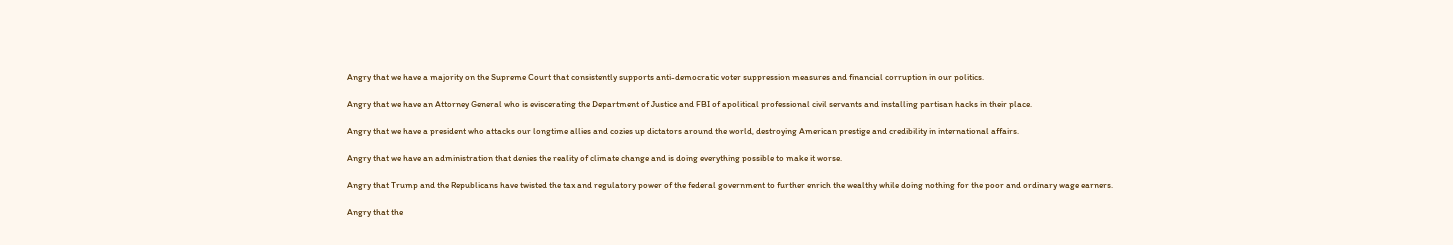Angry that we have a majority on the Supreme Court that consistently supports anti-democratic voter suppression measures and financial corruption in our politics.

Angry that we have an Attorney General who is eviscerating the Department of Justice and FBI of apolitical professional civil servants and installing partisan hacks in their place.

Angry that we have a president who attacks our longtime allies and cozies up dictators around the world, destroying American prestige and credibility in international affairs.

Angry that we have an administration that denies the reality of climate change and is doing everything possible to make it worse.

Angry that Trump and the Republicans have twisted the tax and regulatory power of the federal government to further enrich the wealthy while doing nothing for the poor and ordinary wage earners.

Angry that the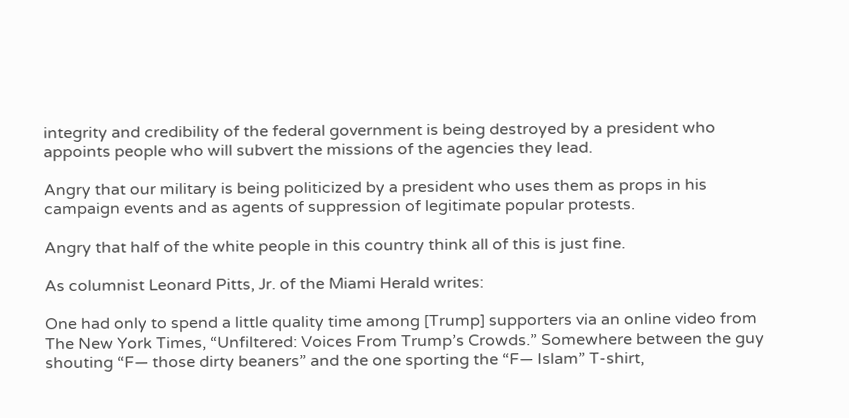integrity and credibility of the federal government is being destroyed by a president who appoints people who will subvert the missions of the agencies they lead.

Angry that our military is being politicized by a president who uses them as props in his campaign events and as agents of suppression of legitimate popular protests.

Angry that half of the white people in this country think all of this is just fine.

As columnist Leonard Pitts, Jr. of the Miami Herald writes:

One had only to spend a little quality time among [Trump] supporters via an online video from The New York Times, “Unfiltered: Voices From Trump’s Crowds.” Somewhere between the guy shouting “F— those dirty beaners” and the one sporting the “F— Islam” T-shirt,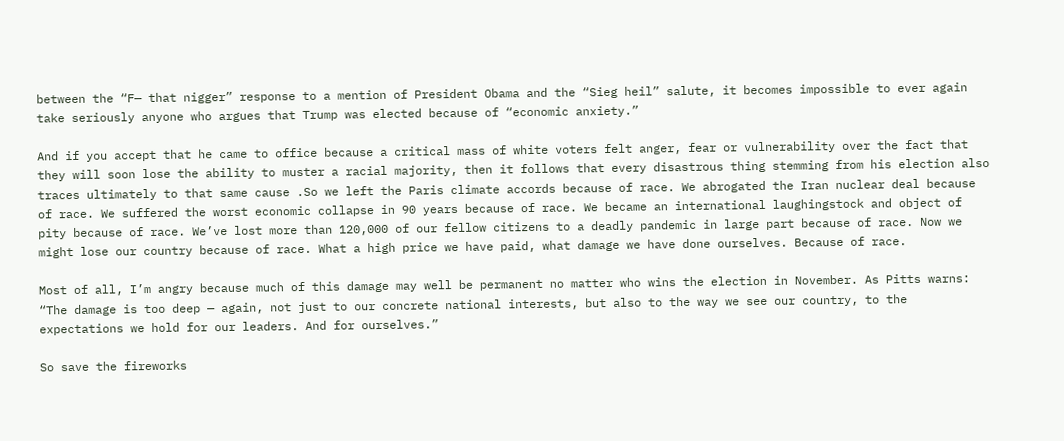between the “F— that nigger” response to a mention of President Obama and the “Sieg heil” salute, it becomes impossible to ever again take seriously anyone who argues that Trump was elected because of “economic anxiety.”

And if you accept that he came to office because a critical mass of white voters felt anger, fear or vulnerability over the fact that they will soon lose the ability to muster a racial majority, then it follows that every disastrous thing stemming from his election also traces ultimately to that same cause .So we left the Paris climate accords because of race. We abrogated the Iran nuclear deal because of race. We suffered the worst economic collapse in 90 years because of race. We became an international laughingstock and object of pity because of race. We’ve lost more than 120,000 of our fellow citizens to a deadly pandemic in large part because of race. Now we might lose our country because of race. What a high price we have paid, what damage we have done ourselves. Because of race.

Most of all, I’m angry because much of this damage may well be permanent no matter who wins the election in November. As Pitts warns: “The damage is too deep — again, not just to our concrete national interests, but also to the way we see our country, to the expectations we hold for our leaders. And for ourselves.”

So save the fireworks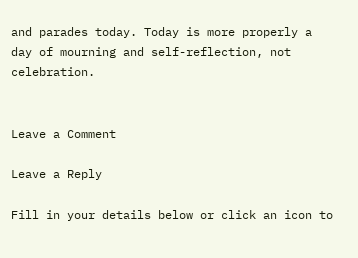and parades today. Today is more properly a day of mourning and self-reflection, not celebration.


Leave a Comment

Leave a Reply

Fill in your details below or click an icon to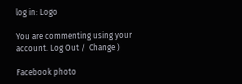log in: Logo

You are commenting using your account. Log Out /  Change )

Facebook photo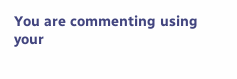You are commenting using your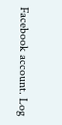Facebook account. Log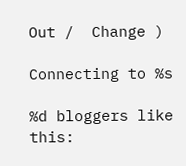Out /  Change )

Connecting to %s

%d bloggers like this: